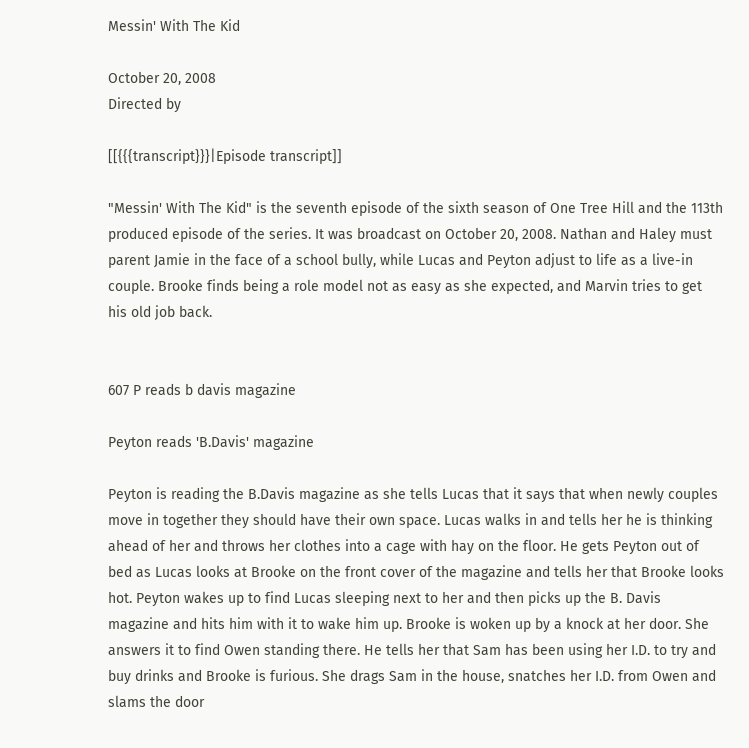Messin' With The Kid

October 20, 2008
Directed by

[[{{{transcript}}}|Episode transcript]]

"Messin' With The Kid" is the seventh episode of the sixth season of One Tree Hill and the 113th produced episode of the series. It was broadcast on October 20, 2008. Nathan and Haley must parent Jamie in the face of a school bully, while Lucas and Peyton adjust to life as a live-in couple. Brooke finds being a role model not as easy as she expected, and Marvin tries to get his old job back.


607 P reads b davis magazine

Peyton reads 'B.Davis' magazine

Peyton is reading the B.Davis magazine as she tells Lucas that it says that when newly couples move in together they should have their own space. Lucas walks in and tells her he is thinking ahead of her and throws her clothes into a cage with hay on the floor. He gets Peyton out of bed as Lucas looks at Brooke on the front cover of the magazine and tells her that Brooke looks hot. Peyton wakes up to find Lucas sleeping next to her and then picks up the B. Davis magazine and hits him with it to wake him up. Brooke is woken up by a knock at her door. She answers it to find Owen standing there. He tells her that Sam has been using her I.D. to try and buy drinks and Brooke is furious. She drags Sam in the house, snatches her I.D. from Owen and slams the door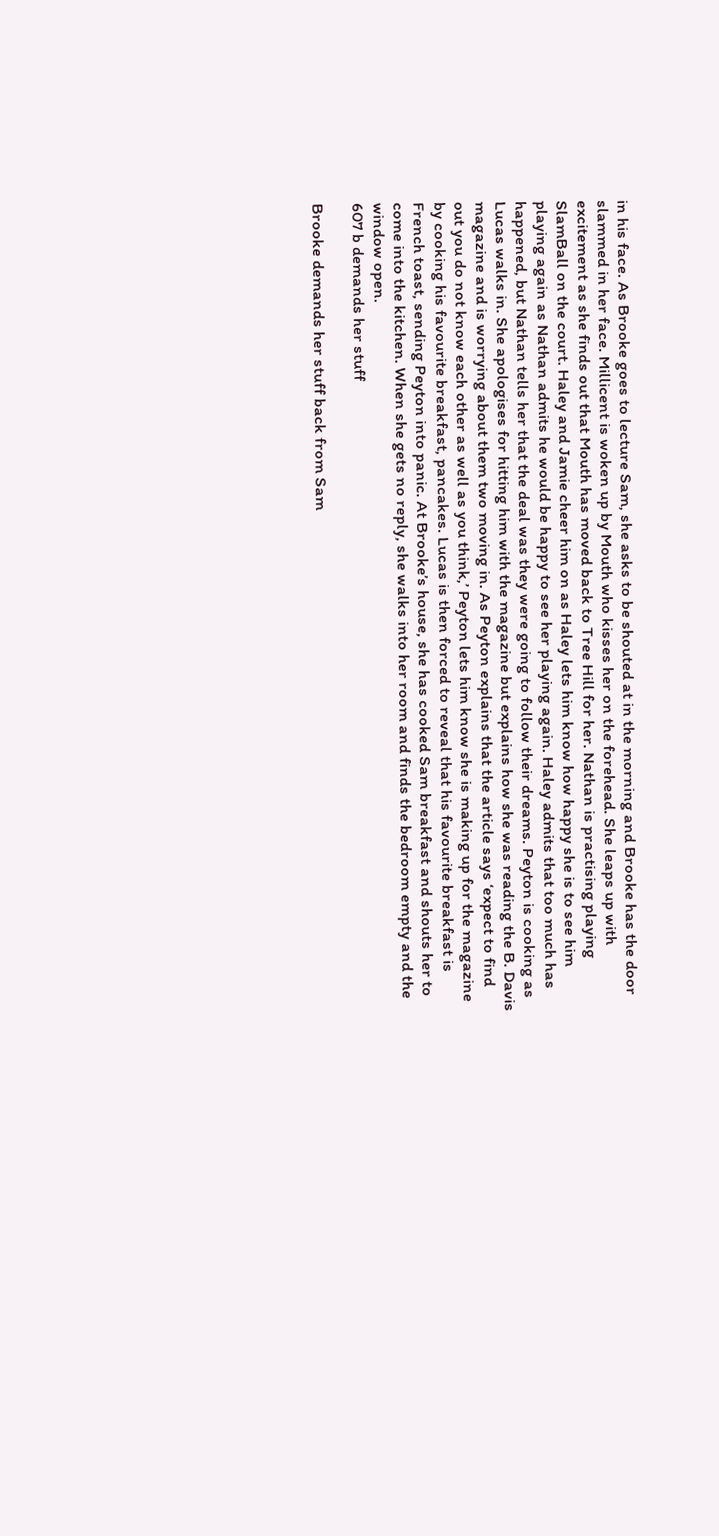in his face. As Brooke goes to lecture Sam, she asks to be shouted at in the morning and Brooke has the door slammed in her face. Millicent is woken up by Mouth who kisses her on the forehead. She leaps up with excitement as she finds out that Mouth has moved back to Tree Hill for her. Nathan is practising playing SlamBall on the court. Haley and Jamie cheer him on as Haley lets him know how happy she is to see him playing again as Nathan admits he would be happy to see her playing again. Haley admits that too much has happened, but Nathan tells her that the deal was they were going to follow their dreams. Peyton is cooking as Lucas walks in. She apologises for hitting him with the magazine but explains how she was reading the B. Davis magazine and is worrying about them two moving in. As Peyton explains that the article says ‘expect to find out you do not know each other as well as you think,’ Peyton lets him know she is making up for the magazine by cooking his favourite breakfast, pancakes. Lucas is then forced to reveal that his favourite breakfast is French toast, sending Peyton into panic. At Brooke’s house, she has cooked Sam breakfast and shouts her to come into the kitchen. When she gets no reply, she walks into her room and finds the bedroom empty and the window open.
607 b demands her stuff

Brooke demands her stuff back from Sam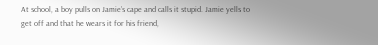At school, a boy pulls on Jamie’s cape and calls it stupid. Jamie yells to get off and that he wears it for his friend,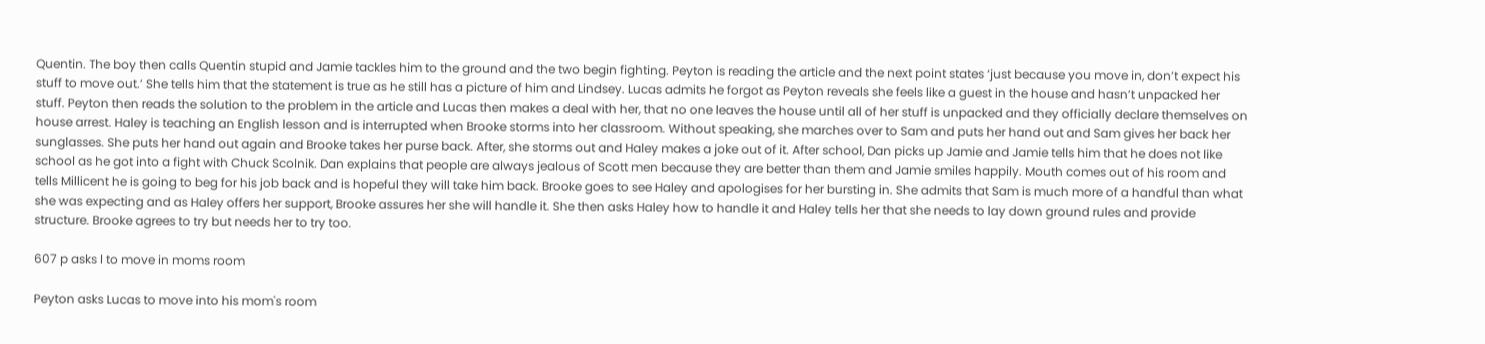Quentin. The boy then calls Quentin stupid and Jamie tackles him to the ground and the two begin fighting. Peyton is reading the article and the next point states ‘just because you move in, don’t expect his stuff to move out.’ She tells him that the statement is true as he still has a picture of him and Lindsey. Lucas admits he forgot as Peyton reveals she feels like a guest in the house and hasn’t unpacked her stuff. Peyton then reads the solution to the problem in the article and Lucas then makes a deal with her, that no one leaves the house until all of her stuff is unpacked and they officially declare themselves on house arrest. Haley is teaching an English lesson and is interrupted when Brooke storms into her classroom. Without speaking, she marches over to Sam and puts her hand out and Sam gives her back her sunglasses. She puts her hand out again and Brooke takes her purse back. After, she storms out and Haley makes a joke out of it. After school, Dan picks up Jamie and Jamie tells him that he does not like school as he got into a fight with Chuck Scolnik. Dan explains that people are always jealous of Scott men because they are better than them and Jamie smiles happily. Mouth comes out of his room and tells Millicent he is going to beg for his job back and is hopeful they will take him back. Brooke goes to see Haley and apologises for her bursting in. She admits that Sam is much more of a handful than what she was expecting and as Haley offers her support, Brooke assures her she will handle it. She then asks Haley how to handle it and Haley tells her that she needs to lay down ground rules and provide structure. Brooke agrees to try but needs her to try too.

607 p asks l to move in moms room

Peyton asks Lucas to move into his mom's room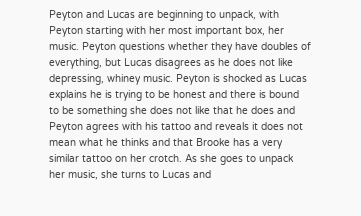Peyton and Lucas are beginning to unpack, with Peyton starting with her most important box, her music. Peyton questions whether they have doubles of everything, but Lucas disagrees as he does not like depressing, whiney music. Peyton is shocked as Lucas explains he is trying to be honest and there is bound to be something she does not like that he does and Peyton agrees with his tattoo and reveals it does not mean what he thinks and that Brooke has a very similar tattoo on her crotch. As she goes to unpack her music, she turns to Lucas and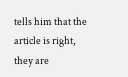tells him that the article is right, they are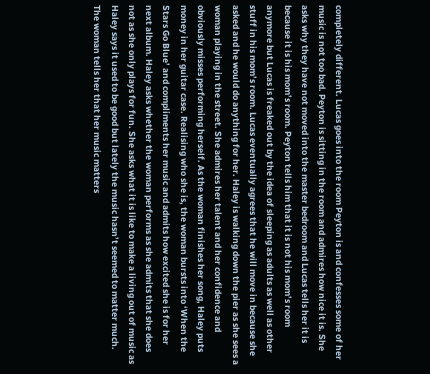completely different. Lucas goes into the room Peyton is and confesses some of her music is not too bad. Peyton is sitting in the room and admires how nice it is. She asks why they have not moved into the master bedroom and Lucas tells her it is because it is his mom’s room. Peyton tells him that it is not his mom’s room anymore but Lucas is freaked out by the idea of sleeping as adults as well as other stuff in his mom’s room. Lucas eventually agrees that he will move in because she asked and he would do anything for her. Haley is walking down the pier as she sees a woman playing in the street. She admires her talent and her confidence and obviously misses performing herself. As the woman finishes her song, Haley puts money in her guitar case. Realising who she is, the woman bursts into ‘When the Stars Go Blue’ and compliments her music and admits how excited she is for her next album. Haley asks whether the woman performs as she admits that she does not as she only plays for fun. She asks what it is like to make a living out of music as Haley says it used to be good but lately the music hasn’t seemed to matter much. The woman tells her that her music matters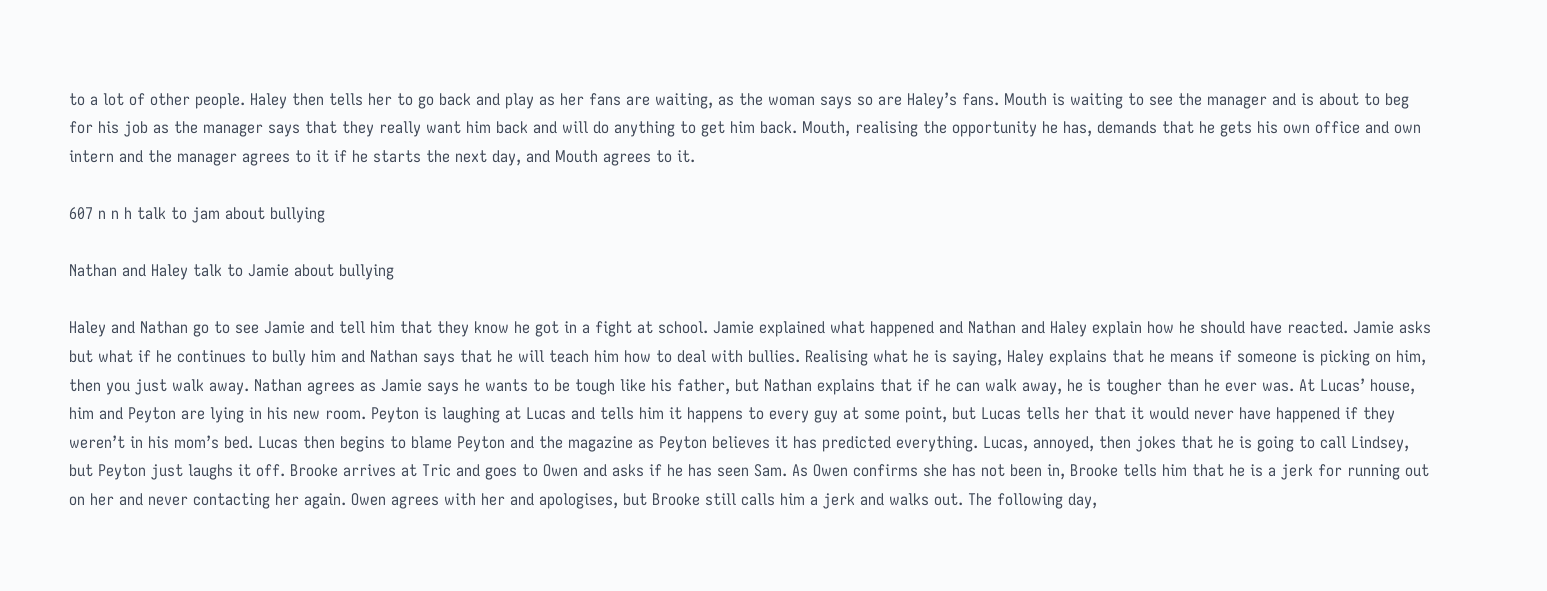to a lot of other people. Haley then tells her to go back and play as her fans are waiting, as the woman says so are Haley’s fans. Mouth is waiting to see the manager and is about to beg for his job as the manager says that they really want him back and will do anything to get him back. Mouth, realising the opportunity he has, demands that he gets his own office and own intern and the manager agrees to it if he starts the next day, and Mouth agrees to it.

607 n n h talk to jam about bullying

Nathan and Haley talk to Jamie about bullying

Haley and Nathan go to see Jamie and tell him that they know he got in a fight at school. Jamie explained what happened and Nathan and Haley explain how he should have reacted. Jamie asks but what if he continues to bully him and Nathan says that he will teach him how to deal with bullies. Realising what he is saying, Haley explains that he means if someone is picking on him, then you just walk away. Nathan agrees as Jamie says he wants to be tough like his father, but Nathan explains that if he can walk away, he is tougher than he ever was. At Lucas’ house, him and Peyton are lying in his new room. Peyton is laughing at Lucas and tells him it happens to every guy at some point, but Lucas tells her that it would never have happened if they weren’t in his mom’s bed. Lucas then begins to blame Peyton and the magazine as Peyton believes it has predicted everything. Lucas, annoyed, then jokes that he is going to call Lindsey, but Peyton just laughs it off. Brooke arrives at Tric and goes to Owen and asks if he has seen Sam. As Owen confirms she has not been in, Brooke tells him that he is a jerk for running out on her and never contacting her again. Owen agrees with her and apologises, but Brooke still calls him a jerk and walks out. The following day,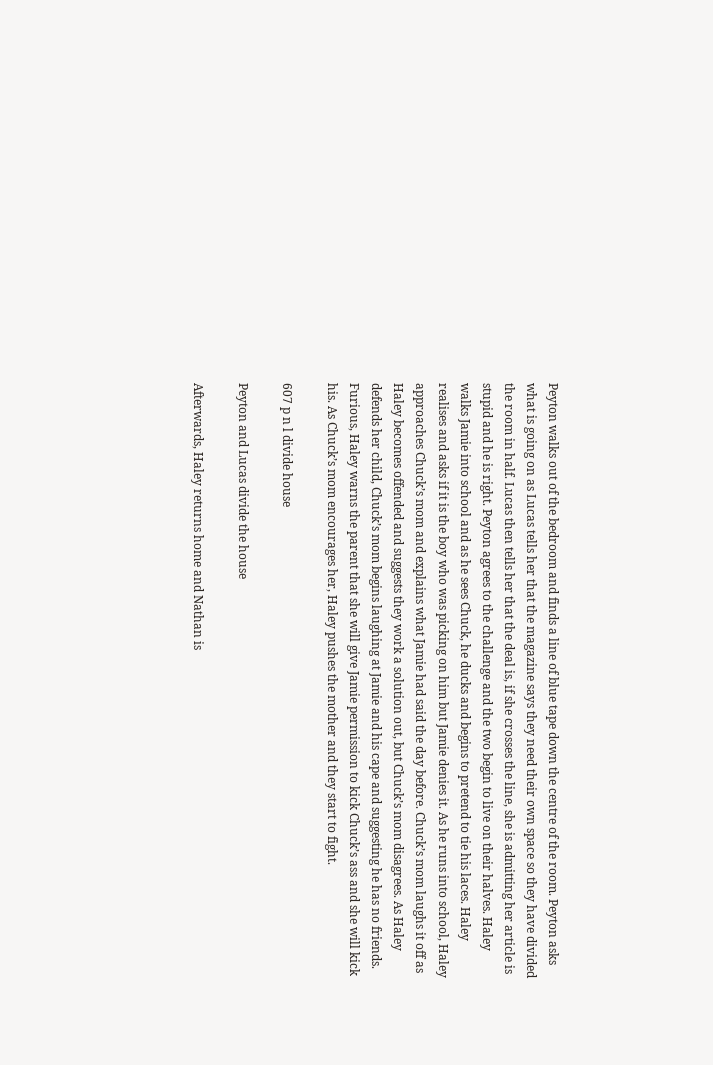Peyton walks out of the bedroom and finds a line of blue tape down the centre of the room. Peyton asks what is going on as Lucas tells her that the magazine says they need their own space so they have divided the room in half. Lucas then tells her that the deal is, if she crosses the line, she is admitting her article is stupid and he is right. Peyton agrees to the challenge and the two begin to live on their halves. Haley walks Jamie into school and as he sees Chuck, he ducks and begins to pretend to tie his laces. Haley realises and asks if it is the boy who was picking on him but Jamie denies it. As he runs into school, Haley approaches Chuck’s mom and explains what Jamie had said the day before. Chuck’s mom laughs it off as Haley becomes offended and suggests they work a solution out, but Chuck’s mom disagrees. As Haley defends her child, Chuck’s mom begins laughing at Jamie and his cape and suggesting he has no friends. Furious, Haley warns the parent that she will give Jamie permission to kick Chuck’s ass and she will kick his. As Chuck’s mom encourages her, Haley pushes the mother and they start to fight.

607 p n l divide house

Peyton and Lucas divide the house

Afterwards, Haley returns home and Nathan is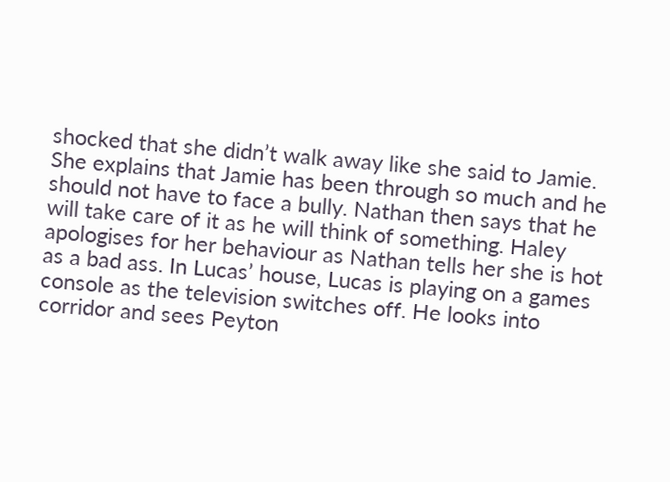shocked that she didn’t walk away like she said to Jamie. She explains that Jamie has been through so much and he should not have to face a bully. Nathan then says that he will take care of it as he will think of something. Haley apologises for her behaviour as Nathan tells her she is hot as a bad ass. In Lucas’ house, Lucas is playing on a games console as the television switches off. He looks into corridor and sees Peyton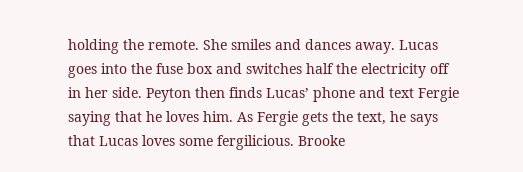holding the remote. She smiles and dances away. Lucas goes into the fuse box and switches half the electricity off in her side. Peyton then finds Lucas’ phone and text Fergie saying that he loves him. As Fergie gets the text, he says that Lucas loves some fergilicious. Brooke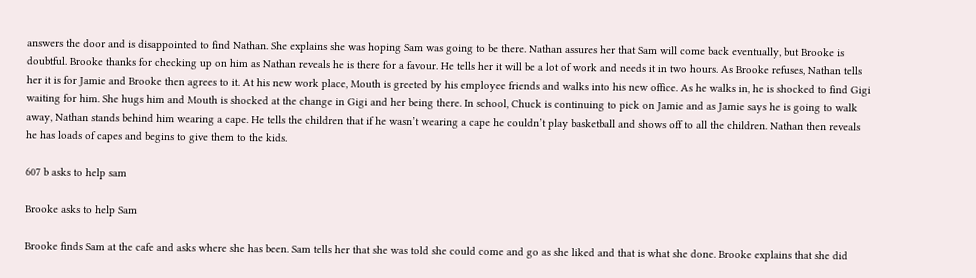answers the door and is disappointed to find Nathan. She explains she was hoping Sam was going to be there. Nathan assures her that Sam will come back eventually, but Brooke is doubtful. Brooke thanks for checking up on him as Nathan reveals he is there for a favour. He tells her it will be a lot of work and needs it in two hours. As Brooke refuses, Nathan tells her it is for Jamie and Brooke then agrees to it. At his new work place, Mouth is greeted by his employee friends and walks into his new office. As he walks in, he is shocked to find Gigi waiting for him. She hugs him and Mouth is shocked at the change in Gigi and her being there. In school, Chuck is continuing to pick on Jamie and as Jamie says he is going to walk away, Nathan stands behind him wearing a cape. He tells the children that if he wasn’t wearing a cape he couldn’t play basketball and shows off to all the children. Nathan then reveals he has loads of capes and begins to give them to the kids.

607 b asks to help sam

Brooke asks to help Sam

Brooke finds Sam at the cafe and asks where she has been. Sam tells her that she was told she could come and go as she liked and that is what she done. Brooke explains that she did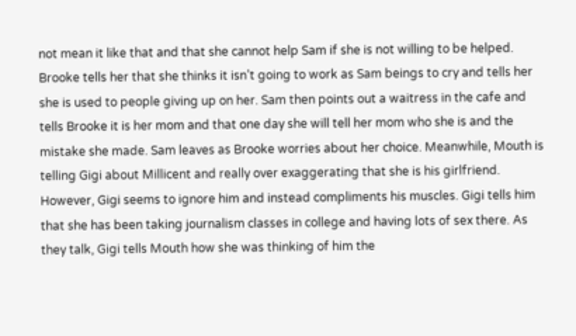not mean it like that and that she cannot help Sam if she is not willing to be helped. Brooke tells her that she thinks it isn’t going to work as Sam beings to cry and tells her she is used to people giving up on her. Sam then points out a waitress in the cafe and tells Brooke it is her mom and that one day she will tell her mom who she is and the mistake she made. Sam leaves as Brooke worries about her choice. Meanwhile, Mouth is telling Gigi about Millicent and really over exaggerating that she is his girlfriend. However, Gigi seems to ignore him and instead compliments his muscles. Gigi tells him that she has been taking journalism classes in college and having lots of sex there. As they talk, Gigi tells Mouth how she was thinking of him the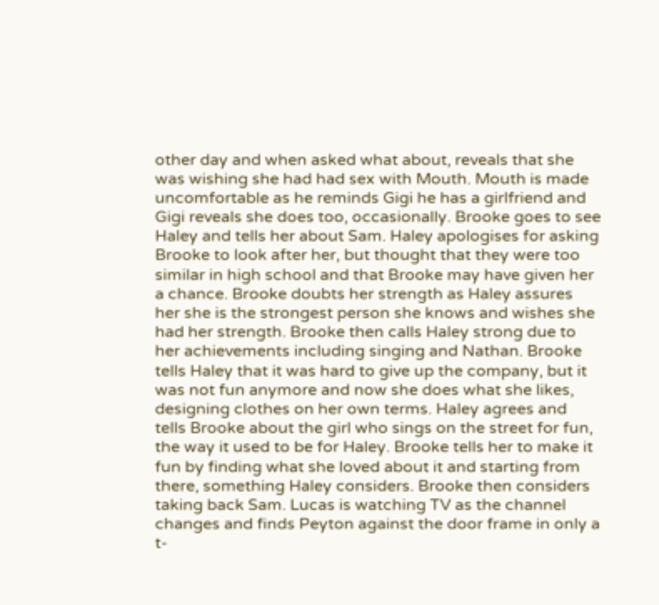other day and when asked what about, reveals that she was wishing she had had sex with Mouth. Mouth is made uncomfortable as he reminds Gigi he has a girlfriend and Gigi reveals she does too, occasionally. Brooke goes to see Haley and tells her about Sam. Haley apologises for asking Brooke to look after her, but thought that they were too similar in high school and that Brooke may have given her a chance. Brooke doubts her strength as Haley assures her she is the strongest person she knows and wishes she had her strength. Brooke then calls Haley strong due to her achievements including singing and Nathan. Brooke tells Haley that it was hard to give up the company, but it was not fun anymore and now she does what she likes, designing clothes on her own terms. Haley agrees and tells Brooke about the girl who sings on the street for fun, the way it used to be for Haley. Brooke tells her to make it fun by finding what she loved about it and starting from there, something Haley considers. Brooke then considers taking back Sam. Lucas is watching TV as the channel changes and finds Peyton against the door frame in only a t-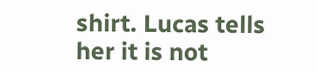shirt. Lucas tells her it is not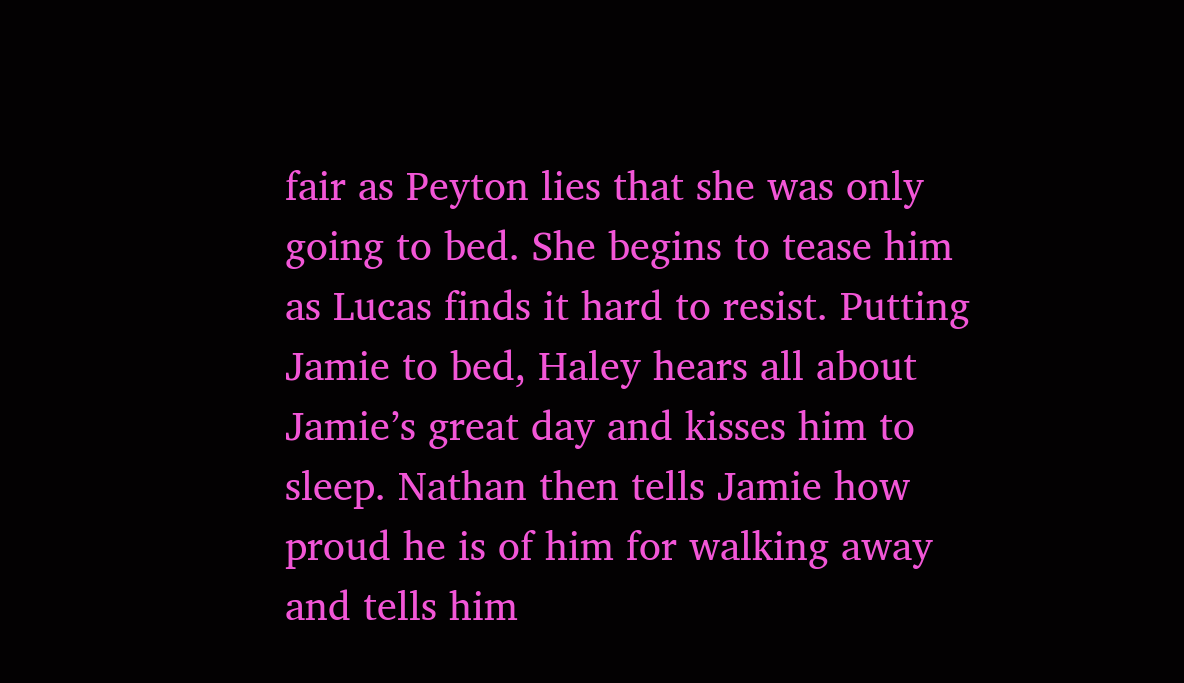fair as Peyton lies that she was only going to bed. She begins to tease him as Lucas finds it hard to resist. Putting Jamie to bed, Haley hears all about Jamie’s great day and kisses him to sleep. Nathan then tells Jamie how proud he is of him for walking away and tells him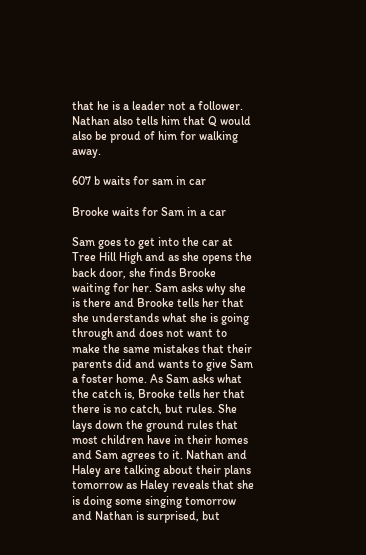that he is a leader not a follower. Nathan also tells him that Q would also be proud of him for walking away.

607 b waits for sam in car

Brooke waits for Sam in a car

Sam goes to get into the car at Tree Hill High and as she opens the back door, she finds Brooke waiting for her. Sam asks why she is there and Brooke tells her that she understands what she is going through and does not want to make the same mistakes that their parents did and wants to give Sam a foster home. As Sam asks what the catch is, Brooke tells her that there is no catch, but rules. She lays down the ground rules that most children have in their homes and Sam agrees to it. Nathan and Haley are talking about their plans tomorrow as Haley reveals that she is doing some singing tomorrow and Nathan is surprised, but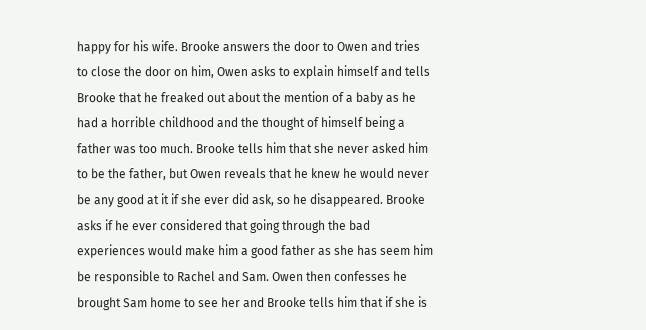happy for his wife. Brooke answers the door to Owen and tries to close the door on him, Owen asks to explain himself and tells Brooke that he freaked out about the mention of a baby as he had a horrible childhood and the thought of himself being a father was too much. Brooke tells him that she never asked him to be the father, but Owen reveals that he knew he would never be any good at it if she ever did ask, so he disappeared. Brooke asks if he ever considered that going through the bad experiences would make him a good father as she has seem him be responsible to Rachel and Sam. Owen then confesses he brought Sam home to see her and Brooke tells him that if she is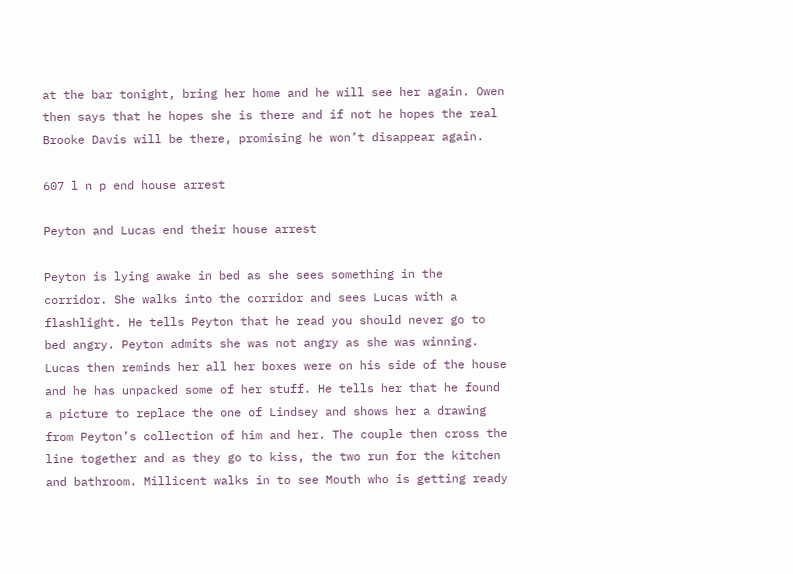at the bar tonight, bring her home and he will see her again. Owen then says that he hopes she is there and if not he hopes the real Brooke Davis will be there, promising he won’t disappear again.

607 l n p end house arrest

Peyton and Lucas end their house arrest

Peyton is lying awake in bed as she sees something in the corridor. She walks into the corridor and sees Lucas with a flashlight. He tells Peyton that he read you should never go to bed angry. Peyton admits she was not angry as she was winning. Lucas then reminds her all her boxes were on his side of the house and he has unpacked some of her stuff. He tells her that he found a picture to replace the one of Lindsey and shows her a drawing from Peyton’s collection of him and her. The couple then cross the line together and as they go to kiss, the two run for the kitchen and bathroom. Millicent walks in to see Mouth who is getting ready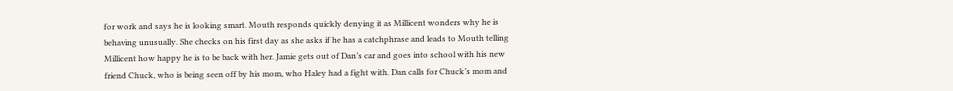for work and says he is looking smart. Mouth responds quickly denying it as Millicent wonders why he is behaving unusually. She checks on his first day as she asks if he has a catchphrase and leads to Mouth telling Millicent how happy he is to be back with her. Jamie gets out of Dan’s car and goes into school with his new friend Chuck, who is being seen off by his mom, who Haley had a fight with. Dan calls for Chuck’s mom and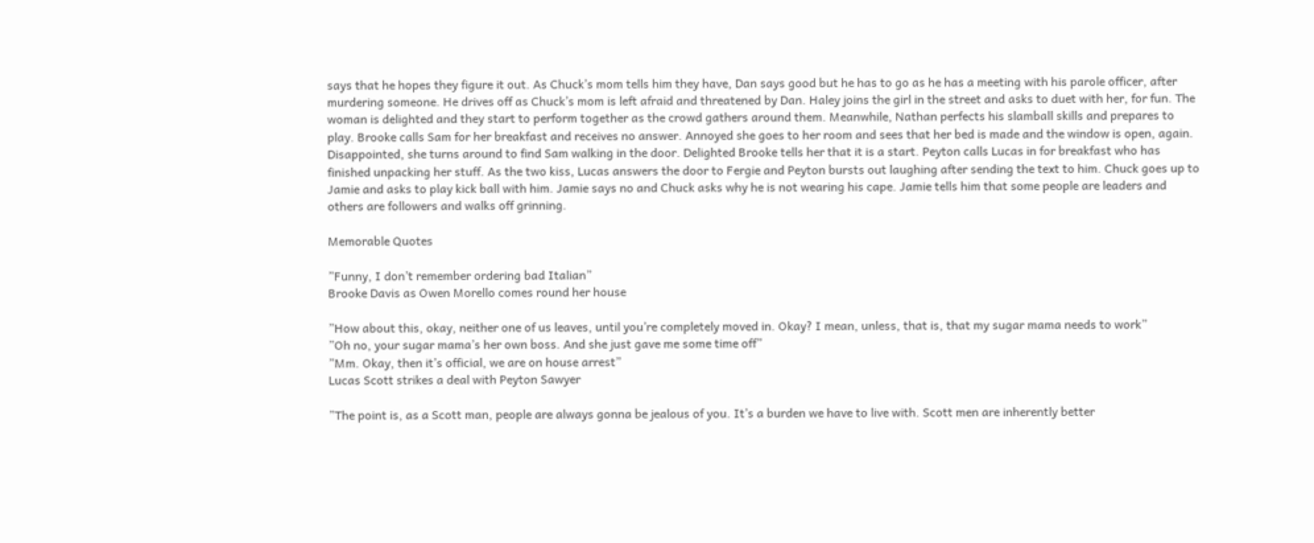says that he hopes they figure it out. As Chuck’s mom tells him they have, Dan says good but he has to go as he has a meeting with his parole officer, after murdering someone. He drives off as Chuck’s mom is left afraid and threatened by Dan. Haley joins the girl in the street and asks to duet with her, for fun. The woman is delighted and they start to perform together as the crowd gathers around them. Meanwhile, Nathan perfects his slamball skills and prepares to play. Brooke calls Sam for her breakfast and receives no answer. Annoyed she goes to her room and sees that her bed is made and the window is open, again. Disappointed, she turns around to find Sam walking in the door. Delighted Brooke tells her that it is a start. Peyton calls Lucas in for breakfast who has finished unpacking her stuff. As the two kiss, Lucas answers the door to Fergie and Peyton bursts out laughing after sending the text to him. Chuck goes up to Jamie and asks to play kick ball with him. Jamie says no and Chuck asks why he is not wearing his cape. Jamie tells him that some people are leaders and others are followers and walks off grinning.

Memorable Quotes

”Funny, I don’t remember ordering bad Italian”
Brooke Davis as Owen Morello comes round her house

”How about this, okay, neither one of us leaves, until you’re completely moved in. Okay? I mean, unless, that is, that my sugar mama needs to work”
”Oh no, your sugar mama’s her own boss. And she just gave me some time off”
”Mm. Okay, then it’s official, we are on house arrest”
Lucas Scott strikes a deal with Peyton Sawyer

”The point is, as a Scott man, people are always gonna be jealous of you. It’s a burden we have to live with. Scott men are inherently better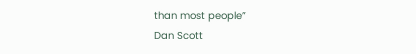than most people”
Dan Scott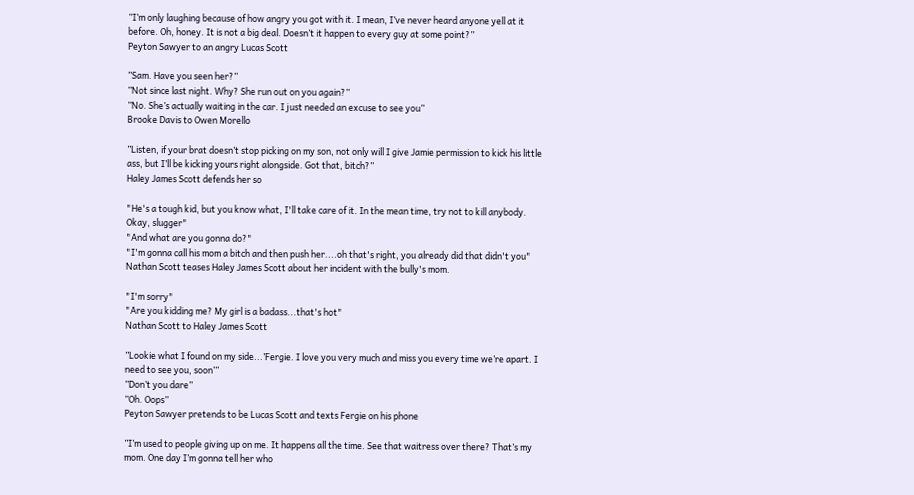”I’m only laughing because of how angry you got with it. I mean, I’ve never heard anyone yell at it before. Oh, honey. It is not a big deal. Doesn’t it happen to every guy at some point?”
Peyton Sawyer to an angry Lucas Scott

”Sam. Have you seen her?”
”Not since last night. Why? She run out on you again?”
”No. She’s actually waiting in the car. I just needed an excuse to see you”
Brooke Davis to Owen Morello

”Listen, if your brat doesn’t stop picking on my son, not only will I give Jamie permission to kick his little ass, but I’ll be kicking yours right alongside. Got that, bitch?”
Haley James Scott defends her so

"He's a tough kid, but you know what, I'll take care of it. In the mean time, try not to kill anybody. Okay, slugger"
"And what are you gonna do?"
"I'm gonna call his mom a bitch and then push her....oh that's right, you already did that didn't you"
Nathan Scott teases Haley James Scott about her incident with the bully's mom.

"I'm sorry"
"Are you kidding me? My girl is a badass...that's hot"
Nathan Scott to Haley James Scott

”Lookie what I found on my side...’Fergie. I love you very much and miss you every time we’re apart. I need to see you, soon’”
”Don’t you dare”
”Oh. Oops”
Peyton Sawyer pretends to be Lucas Scott and texts Fergie on his phone

”I’m used to people giving up on me. It happens all the time. See that waitress over there? That’s my mom. One day I’m gonna tell her who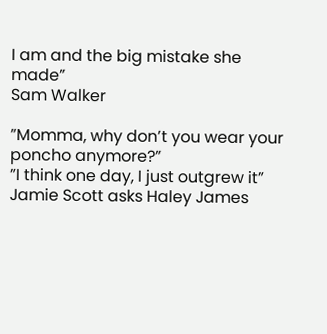I am and the big mistake she made”
Sam Walker

”Momma, why don’t you wear your poncho anymore?”
”I think one day, I just outgrew it”
Jamie Scott asks Haley James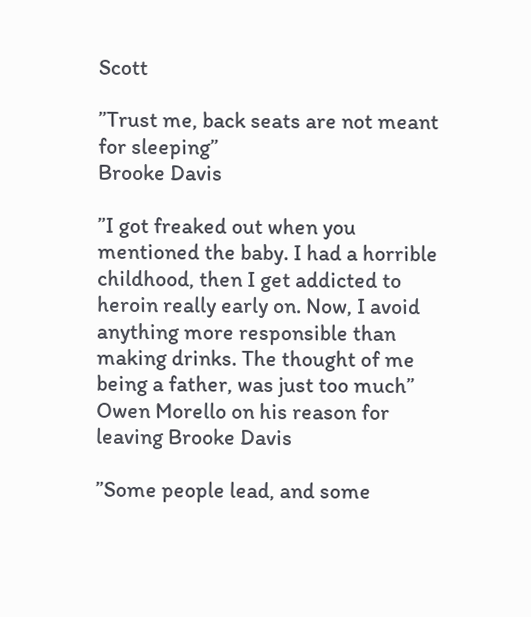Scott

”Trust me, back seats are not meant for sleeping”
Brooke Davis

”I got freaked out when you mentioned the baby. I had a horrible childhood, then I get addicted to heroin really early on. Now, I avoid anything more responsible than making drinks. The thought of me being a father, was just too much”
Owen Morello on his reason for leaving Brooke Davis

”Some people lead, and some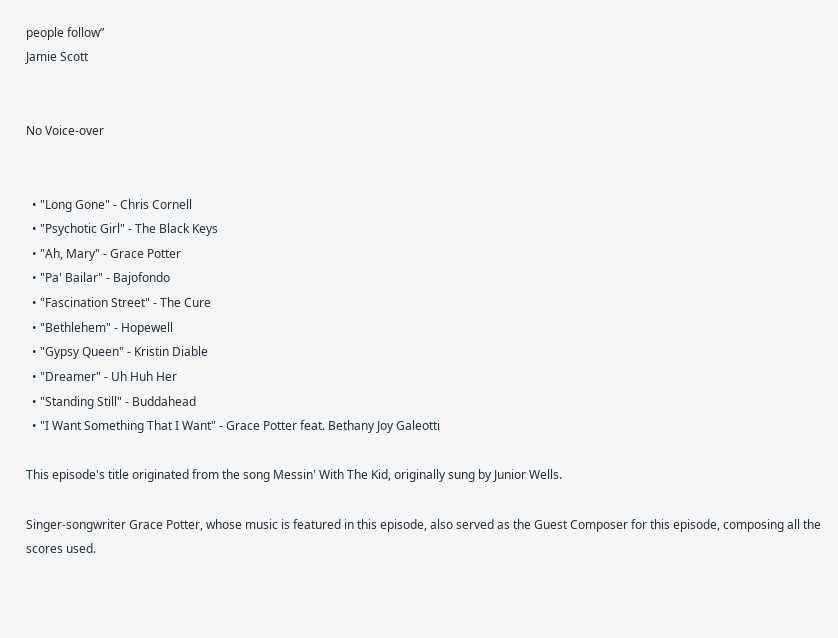people follow”
Jamie Scott


No Voice-over


  • "Long Gone" - Chris Cornell
  • "Psychotic Girl" - The Black Keys
  • "Ah, Mary" - Grace Potter
  • "Pa' Bailar" - Bajofondo
  • "Fascination Street" - The Cure
  • "Bethlehem" - Hopewell
  • "Gypsy Queen" - Kristin Diable
  • "Dreamer" - Uh Huh Her
  • "Standing Still" - Buddahead
  • "I Want Something That I Want" - Grace Potter feat. Bethany Joy Galeotti

This episode's title originated from the song Messin' With The Kid, originally sung by Junior Wells.

Singer-songwriter Grace Potter, whose music is featured in this episode, also served as the Guest Composer for this episode, composing all the scores used.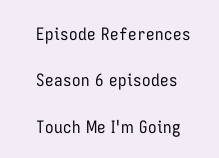Episode References

Season 6 episodes

Touch Me I'm Going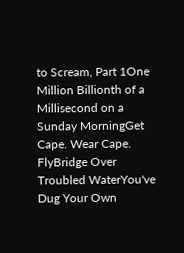to Scream, Part 1One Million Billionth of a Millisecond on a Sunday MorningGet Cape. Wear Cape. FlyBridge Over Troubled WaterYou've Dug Your Own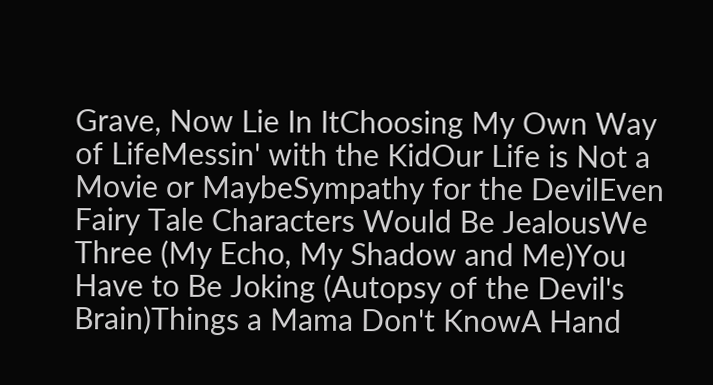Grave, Now Lie In ItChoosing My Own Way of LifeMessin' with the KidOur Life is Not a Movie or MaybeSympathy for the DevilEven Fairy Tale Characters Would Be JealousWe Three (My Echo, My Shadow and Me)You Have to Be Joking (Autopsy of the Devil's Brain)Things a Mama Don't KnowA Hand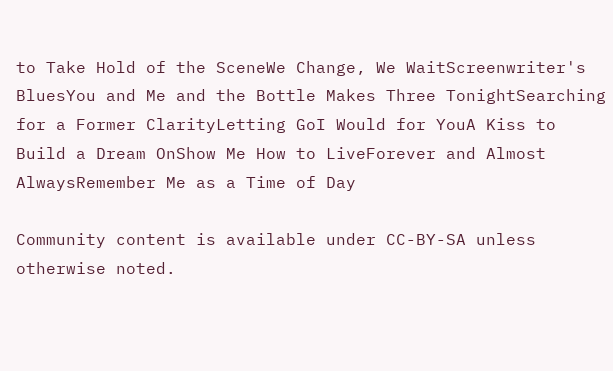to Take Hold of the SceneWe Change, We WaitScreenwriter's BluesYou and Me and the Bottle Makes Three TonightSearching for a Former ClarityLetting GoI Would for YouA Kiss to Build a Dream OnShow Me How to LiveForever and Almost AlwaysRemember Me as a Time of Day

Community content is available under CC-BY-SA unless otherwise noted.